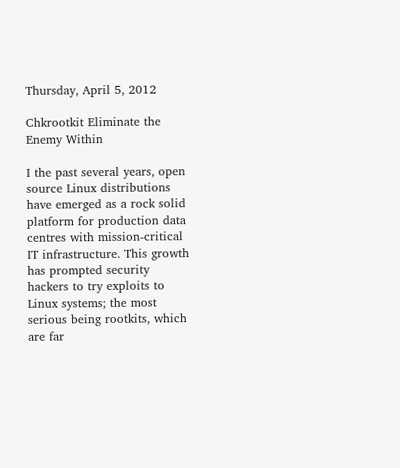Thursday, April 5, 2012

Chkrootkit Eliminate the Enemy Within

I the past several years, open source Linux distributions have emerged as a rock solid platform for production data centres with mission-critical IT infrastructure. This growth has prompted security hackers to try exploits to Linux systems; the most serious being rootkits, which are far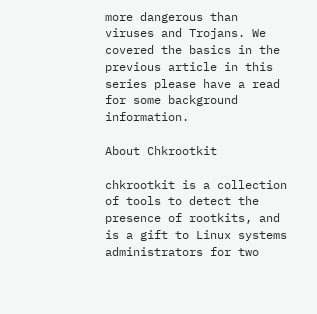more dangerous than viruses and Trojans. We covered the basics in the previous article in this series please have a read for some background information.

About Chkrootkit

chkrootkit is a collection of tools to detect the presence of rootkits, and is a gift to Linux systems administrators for two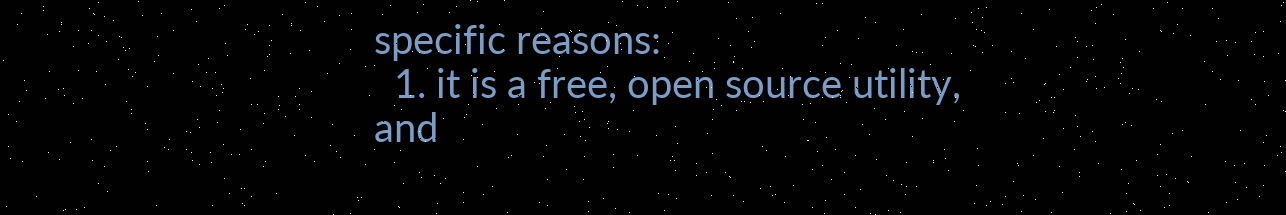specific reasons:
  1. it is a free, open source utility, and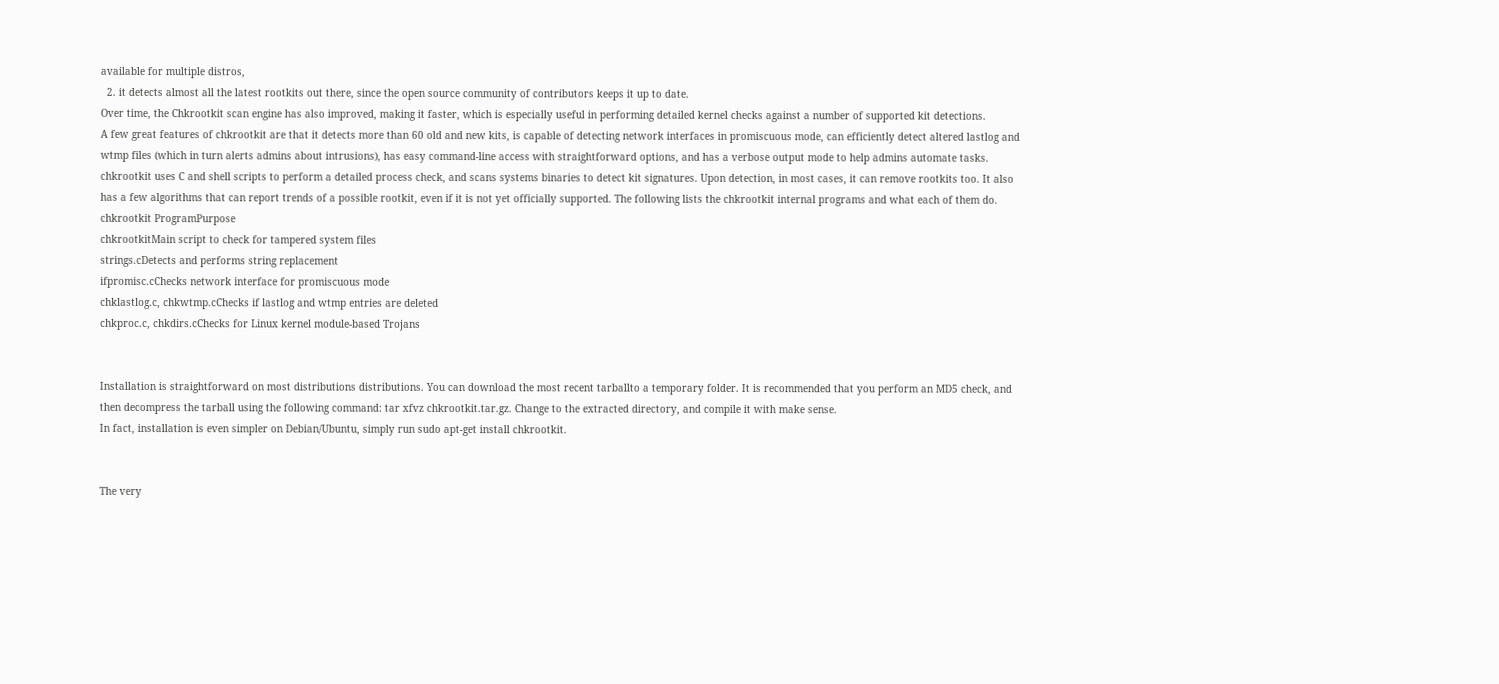available for multiple distros,
  2. it detects almost all the latest rootkits out there, since the open source community of contributors keeps it up to date.
Over time, the Chkrootkit scan engine has also improved, making it faster, which is especially useful in performing detailed kernel checks against a number of supported kit detections.
A few great features of chkrootkit are that it detects more than 60 old and new kits, is capable of detecting network interfaces in promiscuous mode, can efficiently detect altered lastlog and wtmp files (which in turn alerts admins about intrusions), has easy command-line access with straightforward options, and has a verbose output mode to help admins automate tasks.
chkrootkit uses C and shell scripts to perform a detailed process check, and scans systems binaries to detect kit signatures. Upon detection, in most cases, it can remove rootkits too. It also has a few algorithms that can report trends of a possible rootkit, even if it is not yet officially supported. The following lists the chkrootkit internal programs and what each of them do.
chkrootkit ProgramPurpose
chkrootkitMain script to check for tampered system files
strings.cDetects and performs string replacement
ifpromisc.cChecks network interface for promiscuous mode
chklastlog.c, chkwtmp.cChecks if lastlog and wtmp entries are deleted
chkproc.c, chkdirs.cChecks for Linux kernel module-based Trojans


Installation is straightforward on most distributions distributions. You can download the most recent tarballto a temporary folder. It is recommended that you perform an MD5 check, and then decompress the tarball using the following command: tar xfvz chkrootkit.tar.gz. Change to the extracted directory, and compile it with make sense.
In fact, installation is even simpler on Debian/Ubuntu, simply run sudo apt-get install chkrootkit.


The very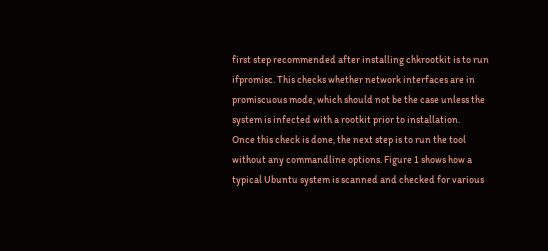first step recommended after installing chkrootkit is to run ifpromisc. This checks whether network interfaces are in promiscuous mode, which should not be the case unless the system is infected with a rootkit prior to installation.
Once this check is done, the next step is to run the tool without any commandline options. Figure 1 shows how a typical Ubuntu system is scanned and checked for various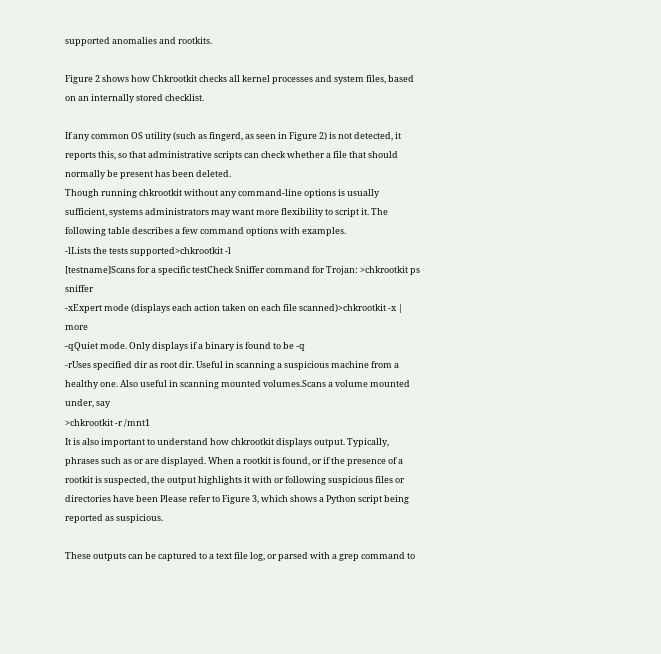supported anomalies and rootkits.

Figure 2 shows how Chkrootkit checks all kernel processes and system files, based on an internally stored checklist.

If any common OS utility (such as fingerd, as seen in Figure 2) is not detected, it reports this, so that administrative scripts can check whether a file that should normally be present has been deleted.
Though running chkrootkit without any command-line options is usually sufficient, systems administrators may want more flexibility to script it. The following table describes a few command options with examples.
-lLists the tests supported>chkrootkit -l
[testname]Scans for a specific testCheck Sniffer command for Trojan: >chkrootkit ps sniffer
-xExpert mode (displays each action taken on each file scanned)>chkrootkit -x | more
-qQuiet mode. Only displays if a binary is found to be -q
-rUses specified dir as root dir. Useful in scanning a suspicious machine from a healthy one. Also useful in scanning mounted volumes.Scans a volume mounted under, say
>chkrootkit -r /mnt1
It is also important to understand how chkrootkit displays output. Typically, phrases such as or are displayed. When a rootkit is found, or if the presence of a rootkit is suspected, the output highlights it with or following suspicious files or directories have been Please refer to Figure 3, which shows a Python script being reported as suspicious.

These outputs can be captured to a text file log, or parsed with a grep command to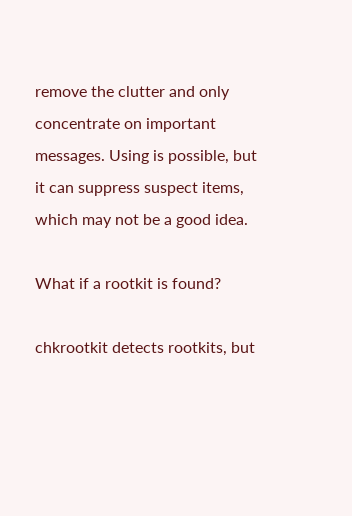remove the clutter and only concentrate on important messages. Using is possible, but it can suppress suspect items, which may not be a good idea.

What if a rootkit is found?

chkrootkit detects rootkits, but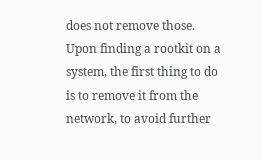does not remove those. Upon finding a rootkit on a system, the first thing to do is to remove it from the network, to avoid further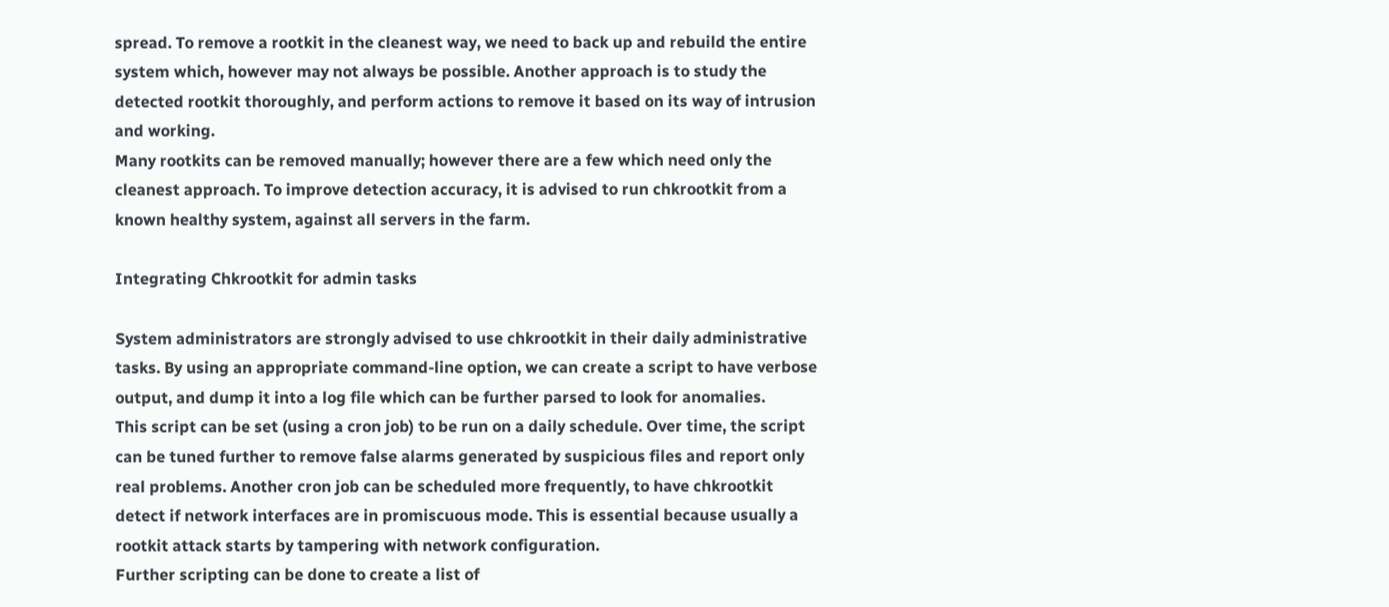spread. To remove a rootkit in the cleanest way, we need to back up and rebuild the entire system which, however may not always be possible. Another approach is to study the detected rootkit thoroughly, and perform actions to remove it based on its way of intrusion and working.
Many rootkits can be removed manually; however there are a few which need only the cleanest approach. To improve detection accuracy, it is advised to run chkrootkit from a known healthy system, against all servers in the farm.

Integrating Chkrootkit for admin tasks

System administrators are strongly advised to use chkrootkit in their daily administrative tasks. By using an appropriate command-line option, we can create a script to have verbose output, and dump it into a log file which can be further parsed to look for anomalies.
This script can be set (using a cron job) to be run on a daily schedule. Over time, the script can be tuned further to remove false alarms generated by suspicious files and report only real problems. Another cron job can be scheduled more frequently, to have chkrootkit detect if network interfaces are in promiscuous mode. This is essential because usually a rootkit attack starts by tampering with network configuration.
Further scripting can be done to create a list of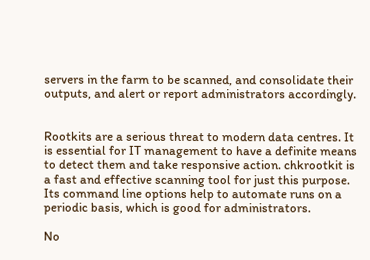servers in the farm to be scanned, and consolidate their outputs, and alert or report administrators accordingly.


Rootkits are a serious threat to modern data centres. It is essential for IT management to have a definite means to detect them and take responsive action. chkrootkit is a fast and effective scanning tool for just this purpose. Its command line options help to automate runs on a periodic basis, which is good for administrators.

No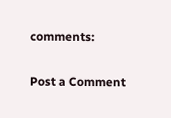comments:

Post a Comment